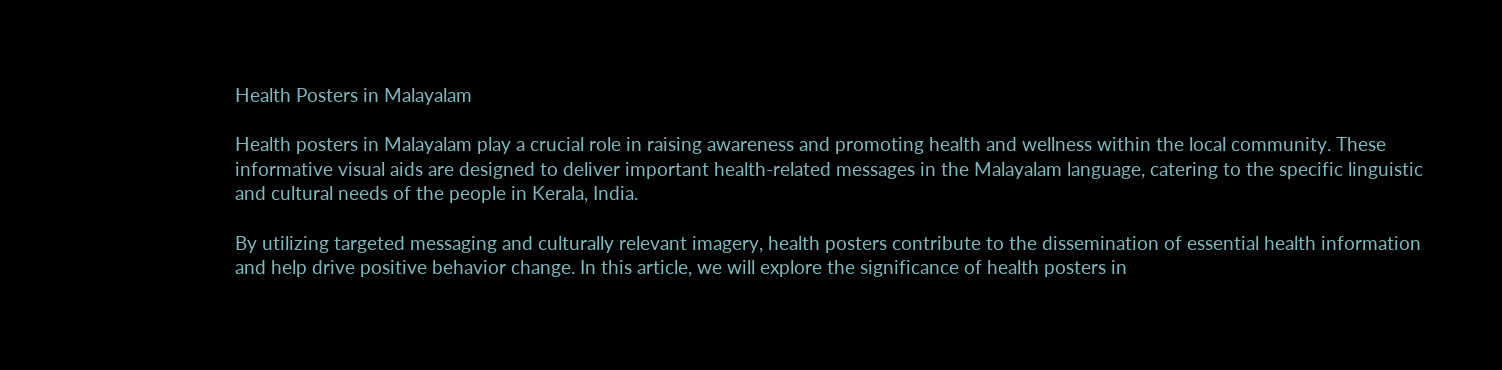Health Posters in Malayalam

Health posters in Malayalam play a crucial role in raising awareness and promoting health and wellness within the local community. These informative visual aids are designed to deliver important health-related messages in the Malayalam language, catering to the specific linguistic and cultural needs of the people in Kerala, India.

By utilizing targeted messaging and culturally relevant imagery, health posters contribute to the dissemination of essential health information and help drive positive behavior change. In this article, we will explore the significance of health posters in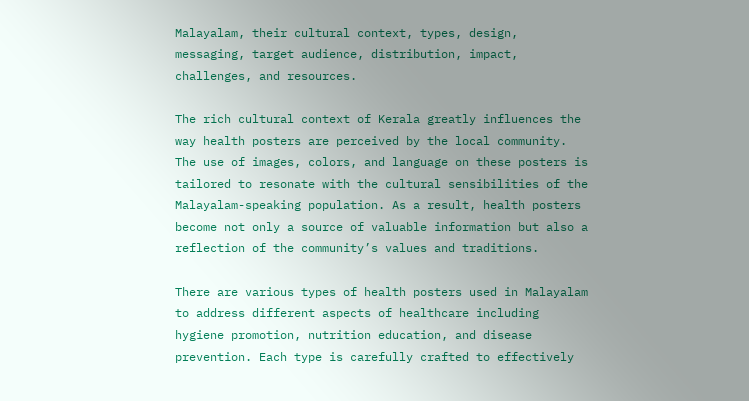Malayalam, their cultural context, types, design, messaging, target audience, distribution, impact, challenges, and resources.

The rich cultural context of Kerala greatly influences the way health posters are perceived by the local community. The use of images, colors, and language on these posters is tailored to resonate with the cultural sensibilities of the Malayalam-speaking population. As a result, health posters become not only a source of valuable information but also a reflection of the community’s values and traditions.

There are various types of health posters used in Malayalam to address different aspects of healthcare including hygiene promotion, nutrition education, and disease prevention. Each type is carefully crafted to effectively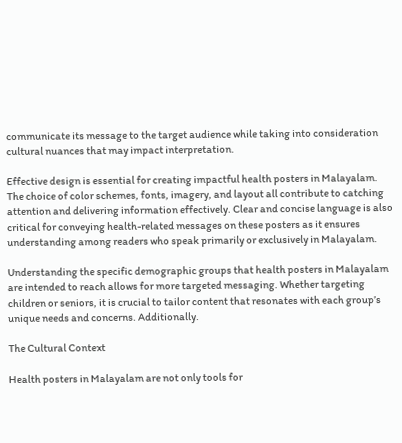communicate its message to the target audience while taking into consideration cultural nuances that may impact interpretation.

Effective design is essential for creating impactful health posters in Malayalam. The choice of color schemes, fonts, imagery, and layout all contribute to catching attention and delivering information effectively. Clear and concise language is also critical for conveying health-related messages on these posters as it ensures understanding among readers who speak primarily or exclusively in Malayalam.

Understanding the specific demographic groups that health posters in Malayalam are intended to reach allows for more targeted messaging. Whether targeting children or seniors, it is crucial to tailor content that resonates with each group’s unique needs and concerns. Additionally.

The Cultural Context

Health posters in Malayalam are not only tools for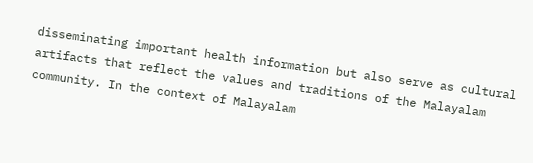disseminating important health information but also serve as cultural artifacts that reflect the values and traditions of the Malayalam community. In the context of Malayalam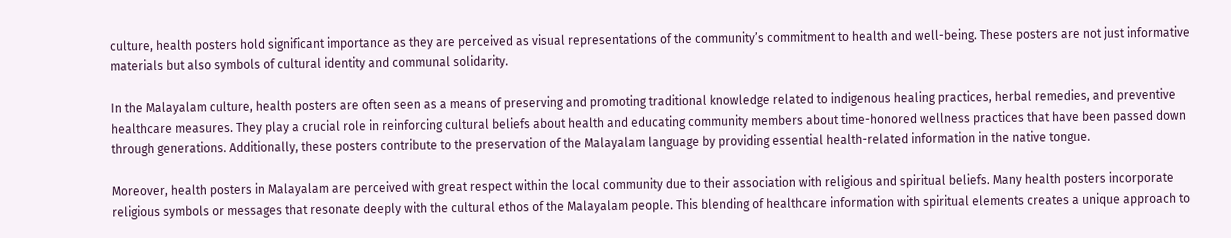culture, health posters hold significant importance as they are perceived as visual representations of the community’s commitment to health and well-being. These posters are not just informative materials but also symbols of cultural identity and communal solidarity.

In the Malayalam culture, health posters are often seen as a means of preserving and promoting traditional knowledge related to indigenous healing practices, herbal remedies, and preventive healthcare measures. They play a crucial role in reinforcing cultural beliefs about health and educating community members about time-honored wellness practices that have been passed down through generations. Additionally, these posters contribute to the preservation of the Malayalam language by providing essential health-related information in the native tongue.

Moreover, health posters in Malayalam are perceived with great respect within the local community due to their association with religious and spiritual beliefs. Many health posters incorporate religious symbols or messages that resonate deeply with the cultural ethos of the Malayalam people. This blending of healthcare information with spiritual elements creates a unique approach to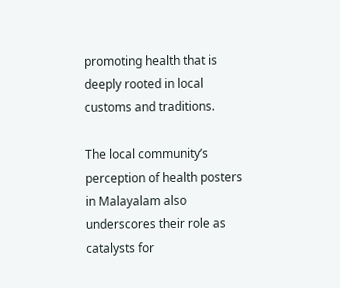promoting health that is deeply rooted in local customs and traditions.

The local community’s perception of health posters in Malayalam also underscores their role as catalysts for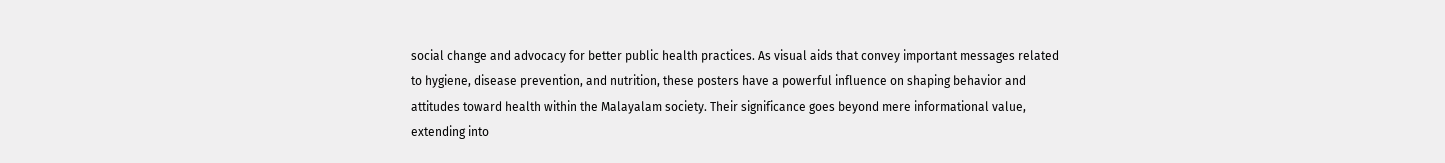social change and advocacy for better public health practices. As visual aids that convey important messages related to hygiene, disease prevention, and nutrition, these posters have a powerful influence on shaping behavior and attitudes toward health within the Malayalam society. Their significance goes beyond mere informational value, extending into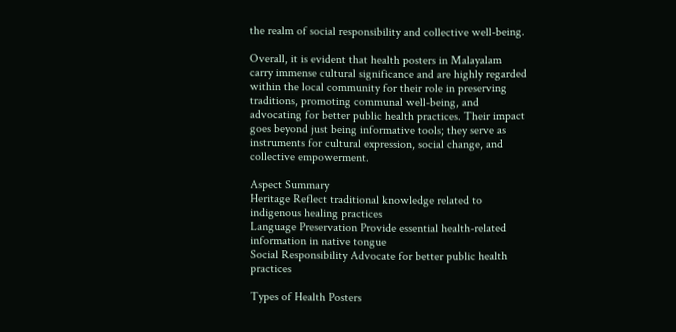the realm of social responsibility and collective well-being.

Overall, it is evident that health posters in Malayalam carry immense cultural significance and are highly regarded within the local community for their role in preserving traditions, promoting communal well-being, and advocating for better public health practices. Their impact goes beyond just being informative tools; they serve as instruments for cultural expression, social change, and collective empowerment.

Aspect Summary
Heritage Reflect traditional knowledge related to indigenous healing practices
Language Preservation Provide essential health-related information in native tongue
Social Responsibility Advocate for better public health practices

Types of Health Posters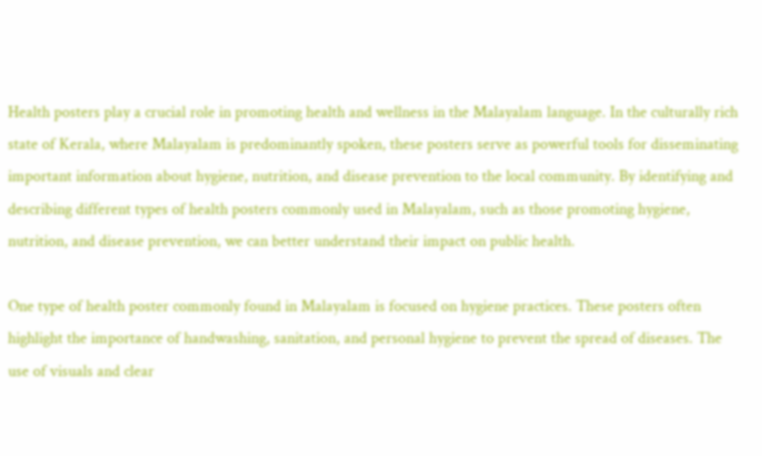Health posters play a crucial role in promoting health and wellness in the Malayalam language. In the culturally rich state of Kerala, where Malayalam is predominantly spoken, these posters serve as powerful tools for disseminating important information about hygiene, nutrition, and disease prevention to the local community. By identifying and describing different types of health posters commonly used in Malayalam, such as those promoting hygiene, nutrition, and disease prevention, we can better understand their impact on public health.

One type of health poster commonly found in Malayalam is focused on hygiene practices. These posters often highlight the importance of handwashing, sanitation, and personal hygiene to prevent the spread of diseases. The use of visuals and clear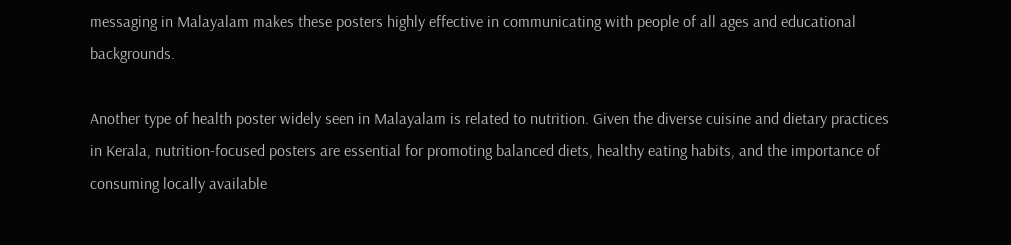messaging in Malayalam makes these posters highly effective in communicating with people of all ages and educational backgrounds.

Another type of health poster widely seen in Malayalam is related to nutrition. Given the diverse cuisine and dietary practices in Kerala, nutrition-focused posters are essential for promoting balanced diets, healthy eating habits, and the importance of consuming locally available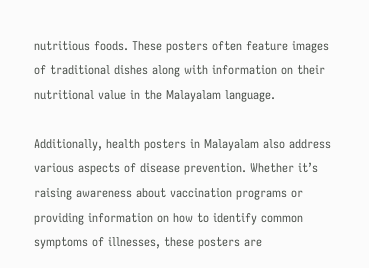nutritious foods. These posters often feature images of traditional dishes along with information on their nutritional value in the Malayalam language.

Additionally, health posters in Malayalam also address various aspects of disease prevention. Whether it’s raising awareness about vaccination programs or providing information on how to identify common symptoms of illnesses, these posters are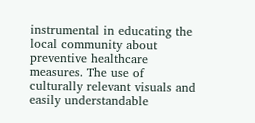instrumental in educating the local community about preventive healthcare measures. The use of culturally relevant visuals and easily understandable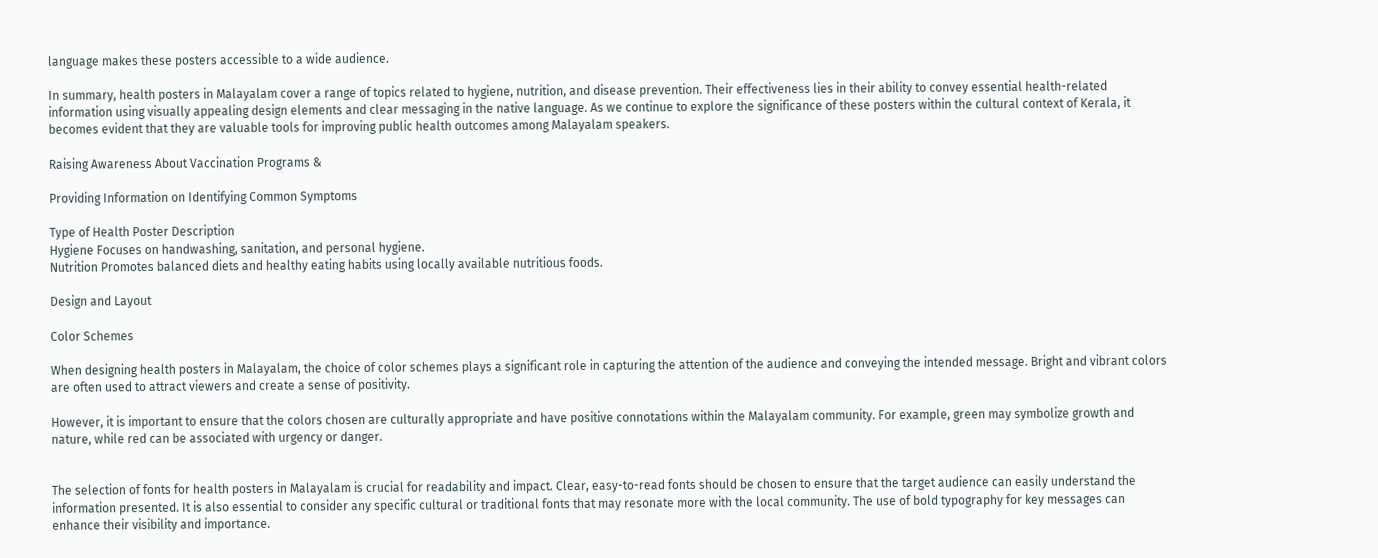language makes these posters accessible to a wide audience.

In summary, health posters in Malayalam cover a range of topics related to hygiene, nutrition, and disease prevention. Their effectiveness lies in their ability to convey essential health-related information using visually appealing design elements and clear messaging in the native language. As we continue to explore the significance of these posters within the cultural context of Kerala, it becomes evident that they are valuable tools for improving public health outcomes among Malayalam speakers.

Raising Awareness About Vaccination Programs &

Providing Information on Identifying Common Symptoms

Type of Health Poster Description
Hygiene Focuses on handwashing, sanitation, and personal hygiene.
Nutrition Promotes balanced diets and healthy eating habits using locally available nutritious foods.

Design and Layout

Color Schemes

When designing health posters in Malayalam, the choice of color schemes plays a significant role in capturing the attention of the audience and conveying the intended message. Bright and vibrant colors are often used to attract viewers and create a sense of positivity.

However, it is important to ensure that the colors chosen are culturally appropriate and have positive connotations within the Malayalam community. For example, green may symbolize growth and nature, while red can be associated with urgency or danger.


The selection of fonts for health posters in Malayalam is crucial for readability and impact. Clear, easy-to-read fonts should be chosen to ensure that the target audience can easily understand the information presented. It is also essential to consider any specific cultural or traditional fonts that may resonate more with the local community. The use of bold typography for key messages can enhance their visibility and importance.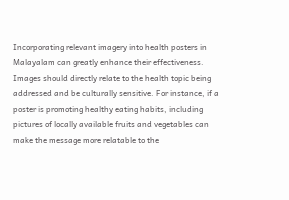Incorporating relevant imagery into health posters in Malayalam can greatly enhance their effectiveness. Images should directly relate to the health topic being addressed and be culturally sensitive. For instance, if a poster is promoting healthy eating habits, including pictures of locally available fruits and vegetables can make the message more relatable to the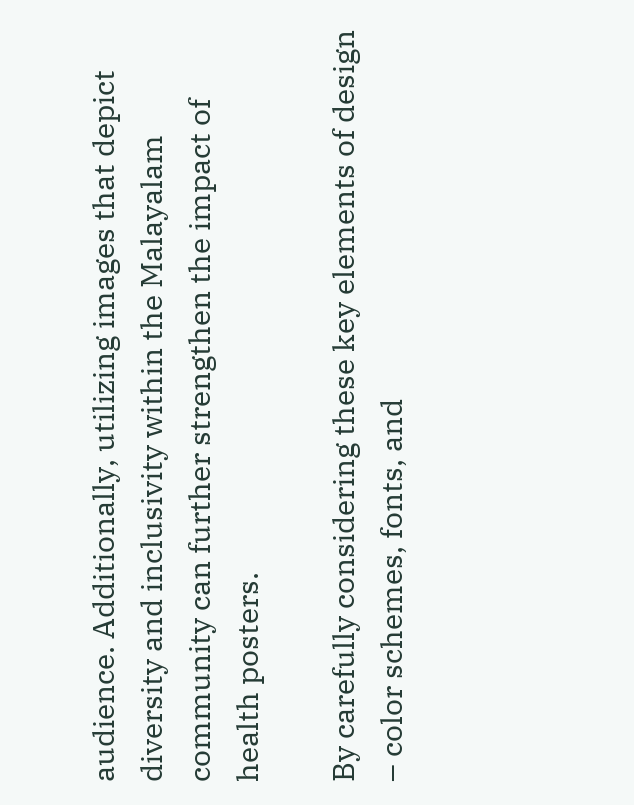audience. Additionally, utilizing images that depict diversity and inclusivity within the Malayalam community can further strengthen the impact of health posters.

By carefully considering these key elements of design – color schemes, fonts, and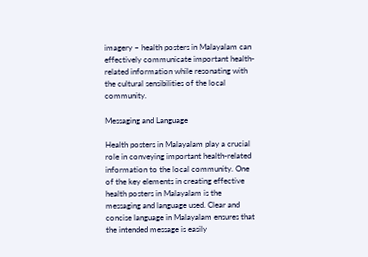imagery – health posters in Malayalam can effectively communicate important health-related information while resonating with the cultural sensibilities of the local community.

Messaging and Language

Health posters in Malayalam play a crucial role in conveying important health-related information to the local community. One of the key elements in creating effective health posters in Malayalam is the messaging and language used. Clear and concise language in Malayalam ensures that the intended message is easily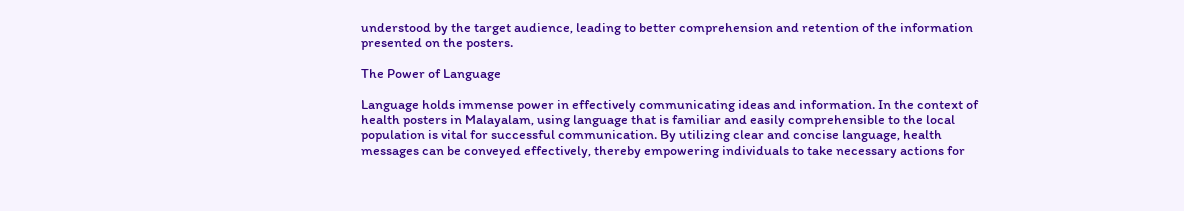understood by the target audience, leading to better comprehension and retention of the information presented on the posters.

The Power of Language

Language holds immense power in effectively communicating ideas and information. In the context of health posters in Malayalam, using language that is familiar and easily comprehensible to the local population is vital for successful communication. By utilizing clear and concise language, health messages can be conveyed effectively, thereby empowering individuals to take necessary actions for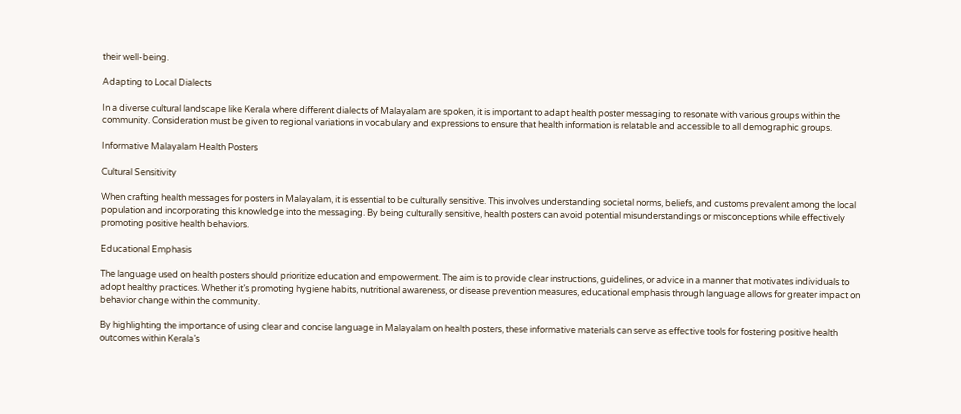their well-being.

Adapting to Local Dialects

In a diverse cultural landscape like Kerala where different dialects of Malayalam are spoken, it is important to adapt health poster messaging to resonate with various groups within the community. Consideration must be given to regional variations in vocabulary and expressions to ensure that health information is relatable and accessible to all demographic groups.

Informative Malayalam Health Posters

Cultural Sensitivity

When crafting health messages for posters in Malayalam, it is essential to be culturally sensitive. This involves understanding societal norms, beliefs, and customs prevalent among the local population and incorporating this knowledge into the messaging. By being culturally sensitive, health posters can avoid potential misunderstandings or misconceptions while effectively promoting positive health behaviors.

Educational Emphasis

The language used on health posters should prioritize education and empowerment. The aim is to provide clear instructions, guidelines, or advice in a manner that motivates individuals to adopt healthy practices. Whether it’s promoting hygiene habits, nutritional awareness, or disease prevention measures, educational emphasis through language allows for greater impact on behavior change within the community.

By highlighting the importance of using clear and concise language in Malayalam on health posters, these informative materials can serve as effective tools for fostering positive health outcomes within Kerala’s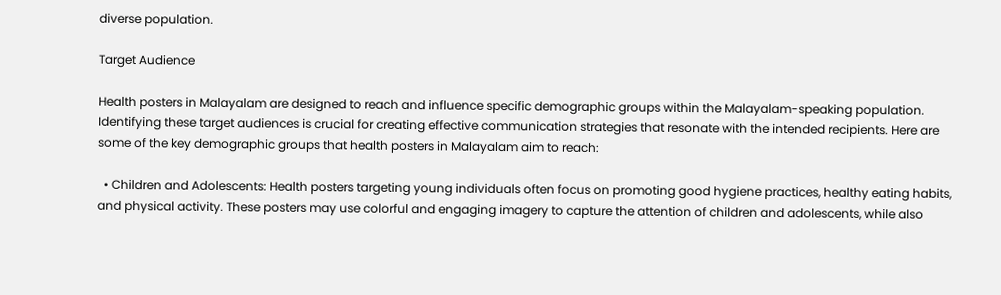diverse population.

Target Audience

Health posters in Malayalam are designed to reach and influence specific demographic groups within the Malayalam-speaking population. Identifying these target audiences is crucial for creating effective communication strategies that resonate with the intended recipients. Here are some of the key demographic groups that health posters in Malayalam aim to reach:

  • Children and Adolescents: Health posters targeting young individuals often focus on promoting good hygiene practices, healthy eating habits, and physical activity. These posters may use colorful and engaging imagery to capture the attention of children and adolescents, while also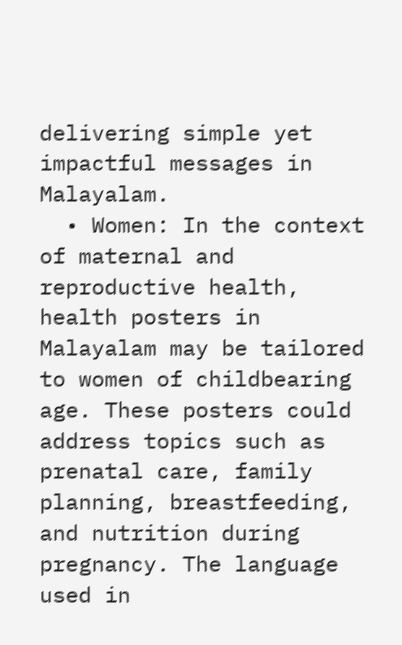delivering simple yet impactful messages in Malayalam.
  • Women: In the context of maternal and reproductive health, health posters in Malayalam may be tailored to women of childbearing age. These posters could address topics such as prenatal care, family planning, breastfeeding, and nutrition during pregnancy. The language used in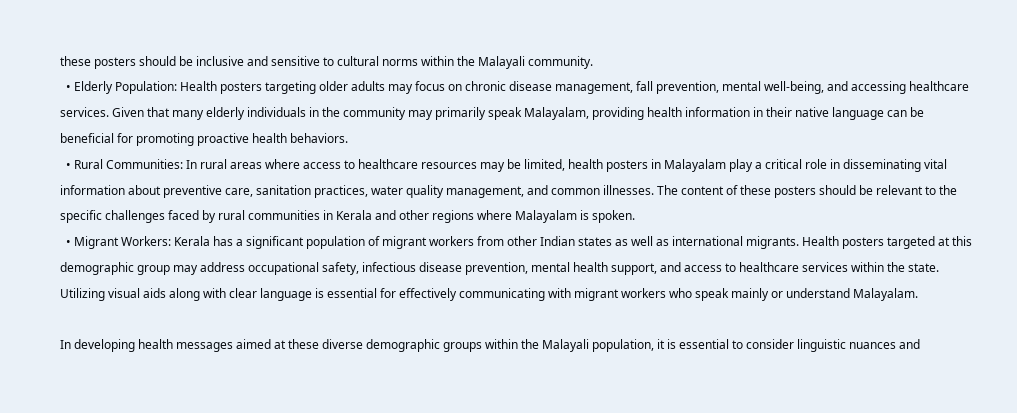these posters should be inclusive and sensitive to cultural norms within the Malayali community.
  • Elderly Population: Health posters targeting older adults may focus on chronic disease management, fall prevention, mental well-being, and accessing healthcare services. Given that many elderly individuals in the community may primarily speak Malayalam, providing health information in their native language can be beneficial for promoting proactive health behaviors.
  • Rural Communities: In rural areas where access to healthcare resources may be limited, health posters in Malayalam play a critical role in disseminating vital information about preventive care, sanitation practices, water quality management, and common illnesses. The content of these posters should be relevant to the specific challenges faced by rural communities in Kerala and other regions where Malayalam is spoken.
  • Migrant Workers: Kerala has a significant population of migrant workers from other Indian states as well as international migrants. Health posters targeted at this demographic group may address occupational safety, infectious disease prevention, mental health support, and access to healthcare services within the state. Utilizing visual aids along with clear language is essential for effectively communicating with migrant workers who speak mainly or understand Malayalam.

In developing health messages aimed at these diverse demographic groups within the Malayali population, it is essential to consider linguistic nuances and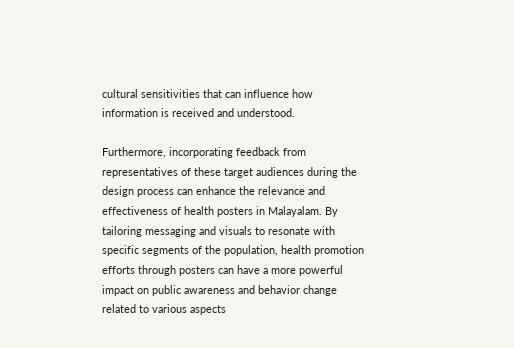cultural sensitivities that can influence how information is received and understood.

Furthermore, incorporating feedback from representatives of these target audiences during the design process can enhance the relevance and effectiveness of health posters in Malayalam. By tailoring messaging and visuals to resonate with specific segments of the population, health promotion efforts through posters can have a more powerful impact on public awareness and behavior change related to various aspects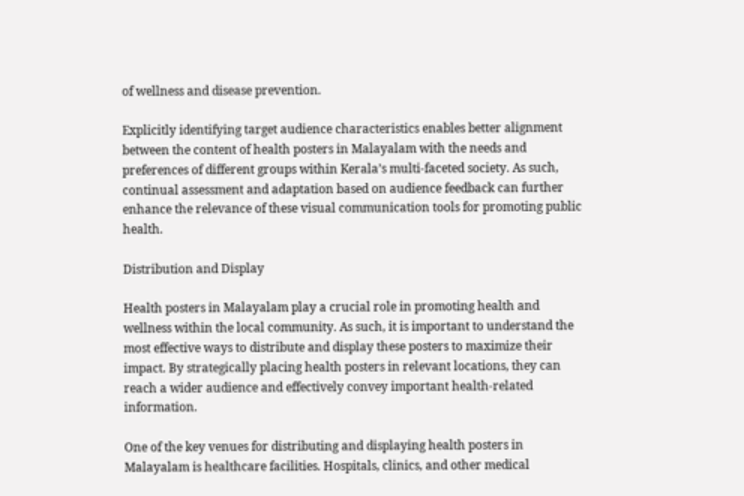of wellness and disease prevention.

Explicitly identifying target audience characteristics enables better alignment between the content of health posters in Malayalam with the needs and preferences of different groups within Kerala’s multi-faceted society. As such, continual assessment and adaptation based on audience feedback can further enhance the relevance of these visual communication tools for promoting public health.

Distribution and Display

Health posters in Malayalam play a crucial role in promoting health and wellness within the local community. As such, it is important to understand the most effective ways to distribute and display these posters to maximize their impact. By strategically placing health posters in relevant locations, they can reach a wider audience and effectively convey important health-related information.

One of the key venues for distributing and displaying health posters in Malayalam is healthcare facilities. Hospitals, clinics, and other medical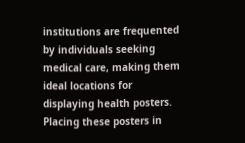institutions are frequented by individuals seeking medical care, making them ideal locations for displaying health posters. Placing these posters in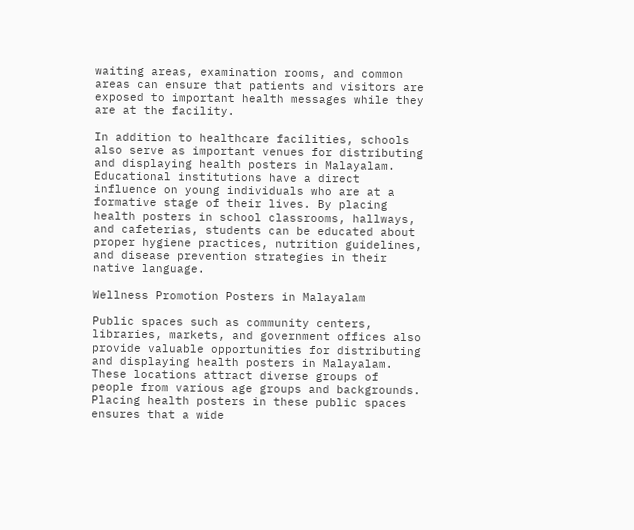waiting areas, examination rooms, and common areas can ensure that patients and visitors are exposed to important health messages while they are at the facility.

In addition to healthcare facilities, schools also serve as important venues for distributing and displaying health posters in Malayalam. Educational institutions have a direct influence on young individuals who are at a formative stage of their lives. By placing health posters in school classrooms, hallways, and cafeterias, students can be educated about proper hygiene practices, nutrition guidelines, and disease prevention strategies in their native language.

Wellness Promotion Posters in Malayalam

Public spaces such as community centers, libraries, markets, and government offices also provide valuable opportunities for distributing and displaying health posters in Malayalam. These locations attract diverse groups of people from various age groups and backgrounds. Placing health posters in these public spaces ensures that a wide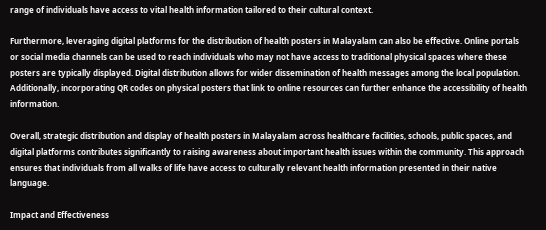range of individuals have access to vital health information tailored to their cultural context.

Furthermore, leveraging digital platforms for the distribution of health posters in Malayalam can also be effective. Online portals or social media channels can be used to reach individuals who may not have access to traditional physical spaces where these posters are typically displayed. Digital distribution allows for wider dissemination of health messages among the local population. Additionally, incorporating QR codes on physical posters that link to online resources can further enhance the accessibility of health information.

Overall, strategic distribution and display of health posters in Malayalam across healthcare facilities, schools, public spaces, and digital platforms contributes significantly to raising awareness about important health issues within the community. This approach ensures that individuals from all walks of life have access to culturally relevant health information presented in their native language.

Impact and Effectiveness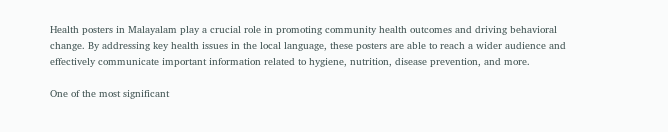Health posters in Malayalam play a crucial role in promoting community health outcomes and driving behavioral change. By addressing key health issues in the local language, these posters are able to reach a wider audience and effectively communicate important information related to hygiene, nutrition, disease prevention, and more.

One of the most significant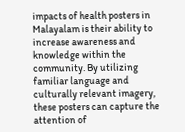impacts of health posters in Malayalam is their ability to increase awareness and knowledge within the community. By utilizing familiar language and culturally relevant imagery, these posters can capture the attention of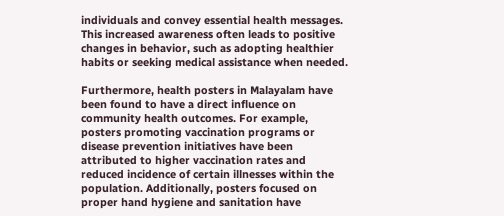individuals and convey essential health messages. This increased awareness often leads to positive changes in behavior, such as adopting healthier habits or seeking medical assistance when needed.

Furthermore, health posters in Malayalam have been found to have a direct influence on community health outcomes. For example, posters promoting vaccination programs or disease prevention initiatives have been attributed to higher vaccination rates and reduced incidence of certain illnesses within the population. Additionally, posters focused on proper hand hygiene and sanitation have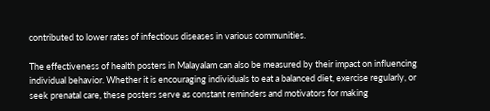contributed to lower rates of infectious diseases in various communities.

The effectiveness of health posters in Malayalam can also be measured by their impact on influencing individual behavior. Whether it is encouraging individuals to eat a balanced diet, exercise regularly, or seek prenatal care, these posters serve as constant reminders and motivators for making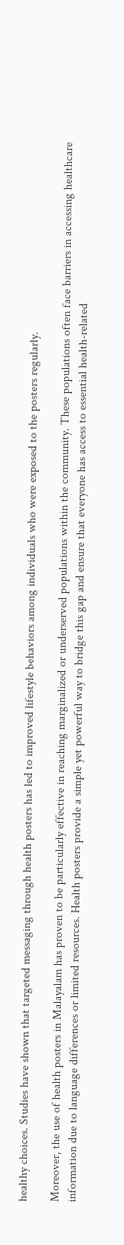healthy choices. Studies have shown that targeted messaging through health posters has led to improved lifestyle behaviors among individuals who were exposed to the posters regularly.

Moreover, the use of health posters in Malayalam has proven to be particularly effective in reaching marginalized or underserved populations within the community. These populations often face barriers in accessing healthcare information due to language differences or limited resources. Health posters provide a simple yet powerful way to bridge this gap and ensure that everyone has access to essential health-related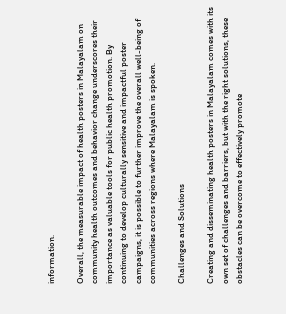information.

Overall, the measurable impact of health posters in Malayalam on community health outcomes and behavior change underscores their importance as valuable tools for public health promotion. By continuing to develop culturally sensitive and impactful poster campaigns, it is possible to further improve the overall well-being of communities across regions where Malayalam is spoken.

Challenges and Solutions

Creating and disseminating health posters in Malayalam comes with its own set of challenges and barriers, but with the right solutions, these obstacles can be overcome to effectively promote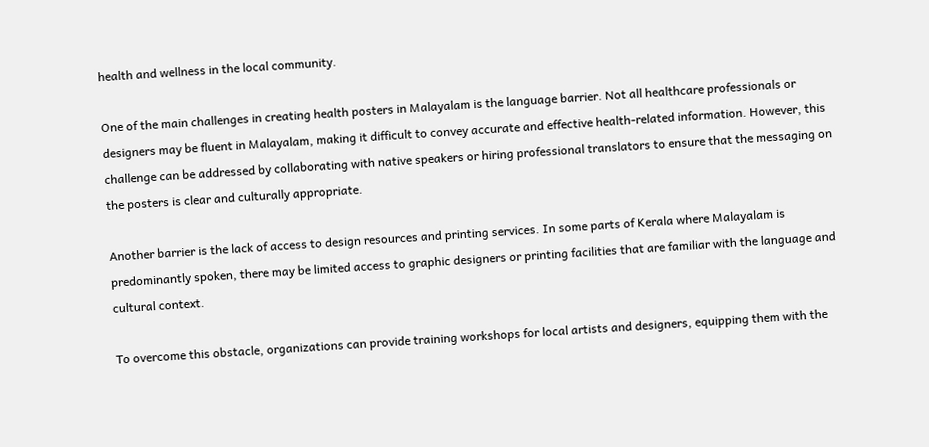health and wellness in the local community.

One of the main challenges in creating health posters in Malayalam is the language barrier. Not all healthcare professionals or designers may be fluent in Malayalam, making it difficult to convey accurate and effective health-related information. However, this challenge can be addressed by collaborating with native speakers or hiring professional translators to ensure that the messaging on the posters is clear and culturally appropriate.

Another barrier is the lack of access to design resources and printing services. In some parts of Kerala where Malayalam is predominantly spoken, there may be limited access to graphic designers or printing facilities that are familiar with the language and cultural context.

To overcome this obstacle, organizations can provide training workshops for local artists and designers, equipping them with the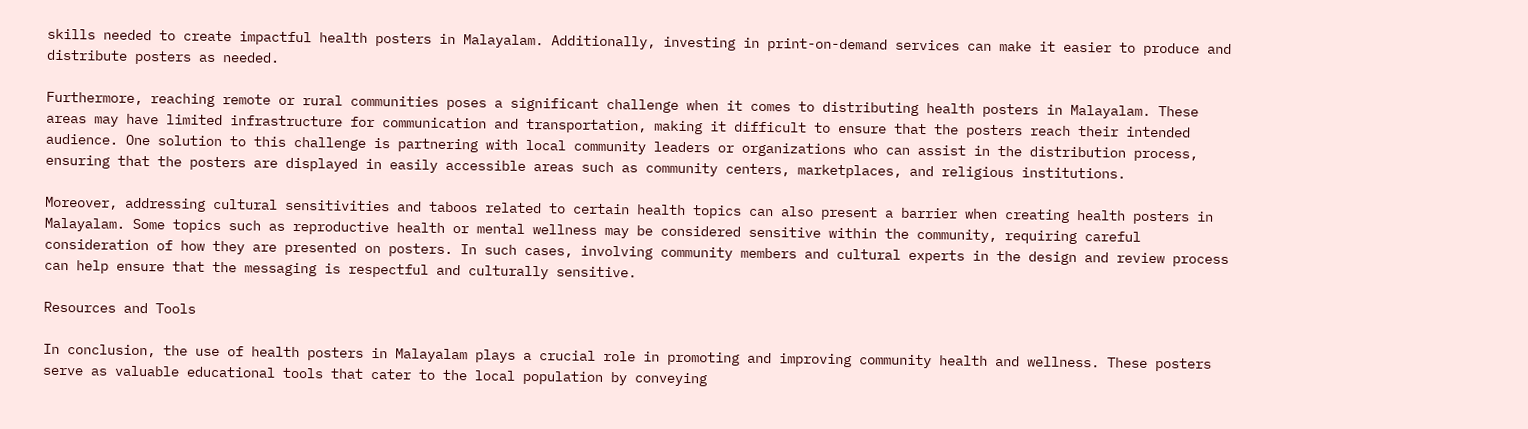skills needed to create impactful health posters in Malayalam. Additionally, investing in print-on-demand services can make it easier to produce and distribute posters as needed.

Furthermore, reaching remote or rural communities poses a significant challenge when it comes to distributing health posters in Malayalam. These areas may have limited infrastructure for communication and transportation, making it difficult to ensure that the posters reach their intended audience. One solution to this challenge is partnering with local community leaders or organizations who can assist in the distribution process, ensuring that the posters are displayed in easily accessible areas such as community centers, marketplaces, and religious institutions.

Moreover, addressing cultural sensitivities and taboos related to certain health topics can also present a barrier when creating health posters in Malayalam. Some topics such as reproductive health or mental wellness may be considered sensitive within the community, requiring careful consideration of how they are presented on posters. In such cases, involving community members and cultural experts in the design and review process can help ensure that the messaging is respectful and culturally sensitive.

Resources and Tools

In conclusion, the use of health posters in Malayalam plays a crucial role in promoting and improving community health and wellness. These posters serve as valuable educational tools that cater to the local population by conveying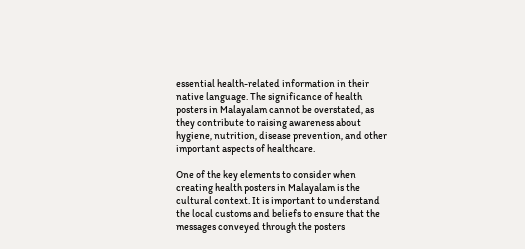essential health-related information in their native language. The significance of health posters in Malayalam cannot be overstated, as they contribute to raising awareness about hygiene, nutrition, disease prevention, and other important aspects of healthcare.

One of the key elements to consider when creating health posters in Malayalam is the cultural context. It is important to understand the local customs and beliefs to ensure that the messages conveyed through the posters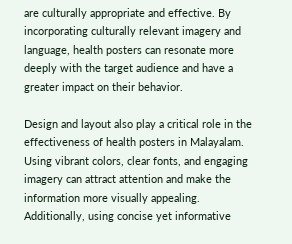are culturally appropriate and effective. By incorporating culturally relevant imagery and language, health posters can resonate more deeply with the target audience and have a greater impact on their behavior.

Design and layout also play a critical role in the effectiveness of health posters in Malayalam. Using vibrant colors, clear fonts, and engaging imagery can attract attention and make the information more visually appealing. Additionally, using concise yet informative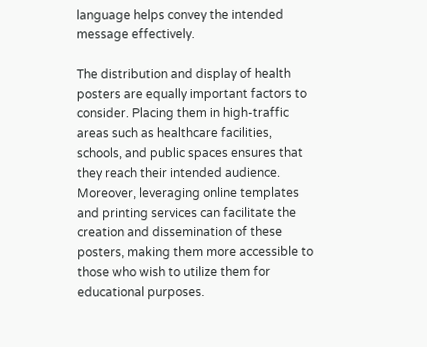language helps convey the intended message effectively.

The distribution and display of health posters are equally important factors to consider. Placing them in high-traffic areas such as healthcare facilities, schools, and public spaces ensures that they reach their intended audience. Moreover, leveraging online templates and printing services can facilitate the creation and dissemination of these posters, making them more accessible to those who wish to utilize them for educational purposes.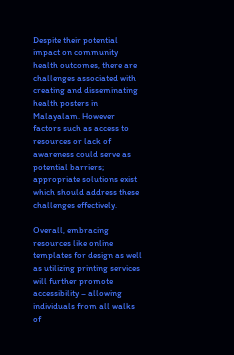Despite their potential impact on community health outcomes, there are challenges associated with creating and disseminating health posters in Malayalam. However factors such as access to resources or lack of awareness could serve as potential barriers; appropriate solutions exist which should address these challenges effectively.

Overall, embracing resources like online templates for design as well as utilizing printing services will further promote accessibility – allowing individuals from all walks of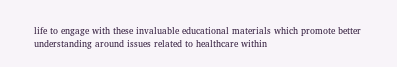life to engage with these invaluable educational materials which promote better understanding around issues related to healthcare within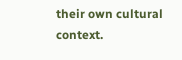their own cultural context.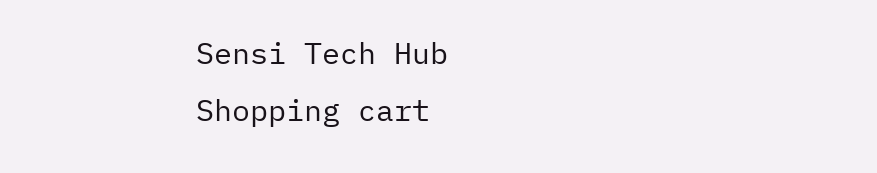Sensi Tech Hub
Shopping cart